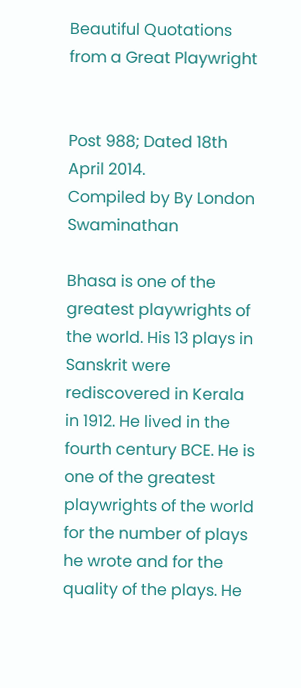Beautiful Quotations from a Great Playwright


Post 988; Dated 18th April 2014.
Compiled by By London Swaminathan

Bhasa is one of the greatest playwrights of the world. His 13 plays in Sanskrit were rediscovered in Kerala in 1912. He lived in the fourth century BCE. He is one of the greatest playwrights of the world for the number of plays he wrote and for the quality of the plays. He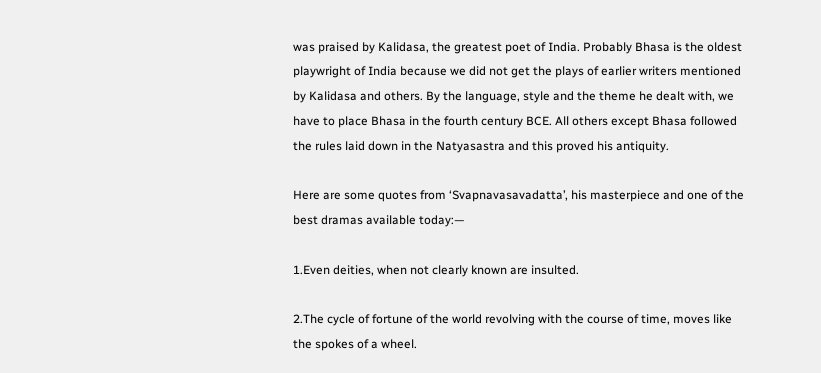was praised by Kalidasa, the greatest poet of India. Probably Bhasa is the oldest playwright of India because we did not get the plays of earlier writers mentioned by Kalidasa and others. By the language, style and the theme he dealt with, we have to place Bhasa in the fourth century BCE. All others except Bhasa followed the rules laid down in the Natyasastra and this proved his antiquity.

Here are some quotes from ‘Svapnavasavadatta’, his masterpiece and one of the best dramas available today:—

1.Even deities, when not clearly known are insulted.

2.The cycle of fortune of the world revolving with the course of time, moves like the spokes of a wheel.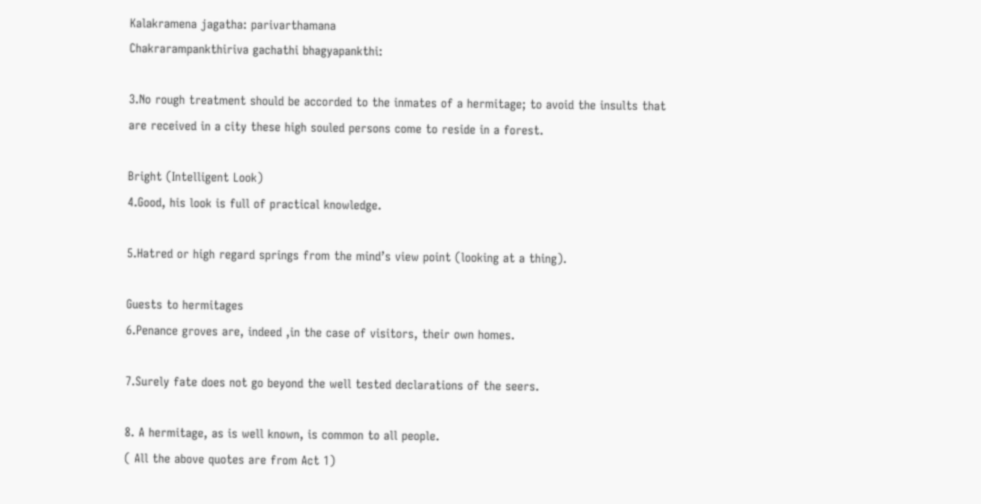Kalakramena jagatha: parivarthamana
Chakrarampankthiriva gachathi bhagyapankthi:

3.No rough treatment should be accorded to the inmates of a hermitage; to avoid the insults that are received in a city these high souled persons come to reside in a forest.

Bright (Intelligent Look)
4.Good, his look is full of practical knowledge.

5.Hatred or high regard springs from the mind’s view point (looking at a thing).

Guests to hermitages
6.Penance groves are, indeed ,in the case of visitors, their own homes.

7.Surely fate does not go beyond the well tested declarations of the seers.

8. A hermitage, as is well known, is common to all people.
( All the above quotes are from Act 1)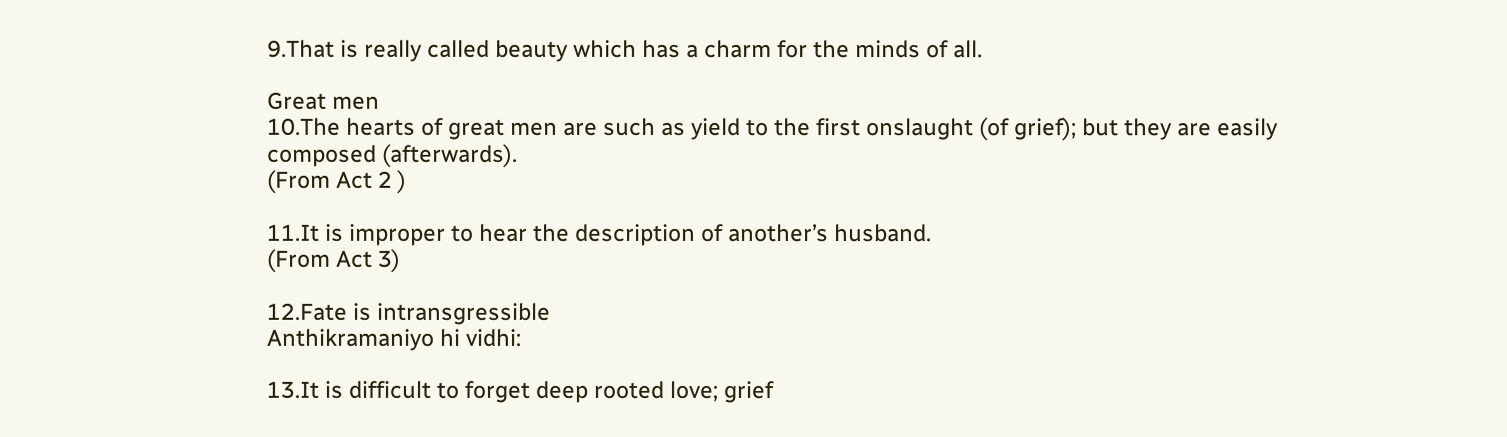9.That is really called beauty which has a charm for the minds of all.

Great men
10.The hearts of great men are such as yield to the first onslaught (of grief); but they are easily composed (afterwards).
(From Act 2 )

11.It is improper to hear the description of another’s husband.
(From Act 3)

12.Fate is intransgressible
Anthikramaniyo hi vidhi:

13.It is difficult to forget deep rooted love; grief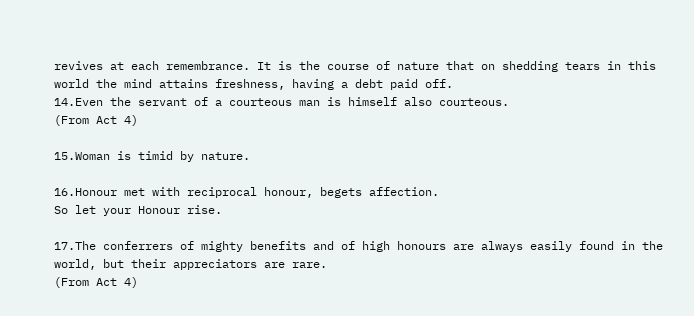revives at each remembrance. It is the course of nature that on shedding tears in this world the mind attains freshness, having a debt paid off.
14.Even the servant of a courteous man is himself also courteous.
(From Act 4)

15.Woman is timid by nature.

16.Honour met with reciprocal honour, begets affection.
So let your Honour rise.

17.The conferrers of mighty benefits and of high honours are always easily found in the world, but their appreciators are rare.
(From Act 4)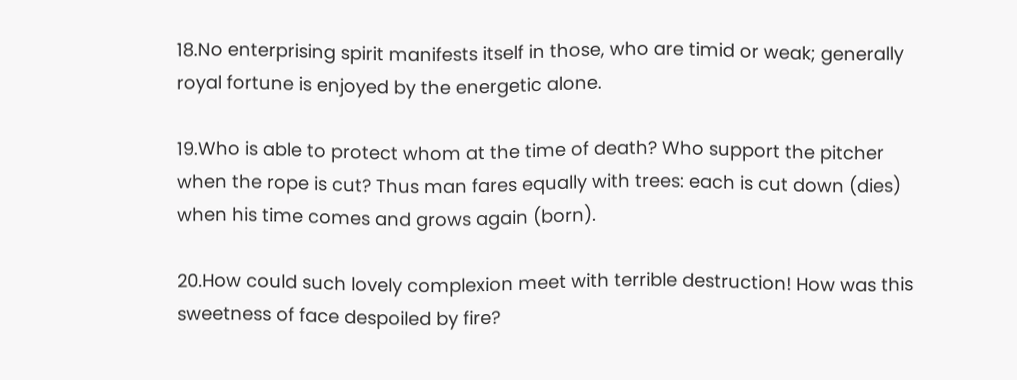18.No enterprising spirit manifests itself in those, who are timid or weak; generally royal fortune is enjoyed by the energetic alone.

19.Who is able to protect whom at the time of death? Who support the pitcher when the rope is cut? Thus man fares equally with trees: each is cut down (dies) when his time comes and grows again (born).

20.How could such lovely complexion meet with terrible destruction! How was this sweetness of face despoiled by fire?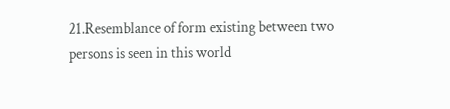21.Resemblance of form existing between two persons is seen in this world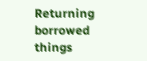Returning borrowed things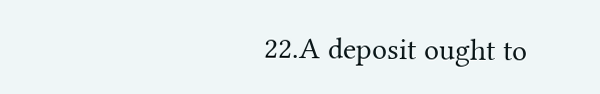22.A deposit ought to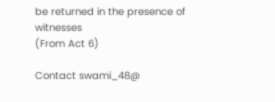be returned in the presence of witnesses
(From Act 6)

Contact swami_48@